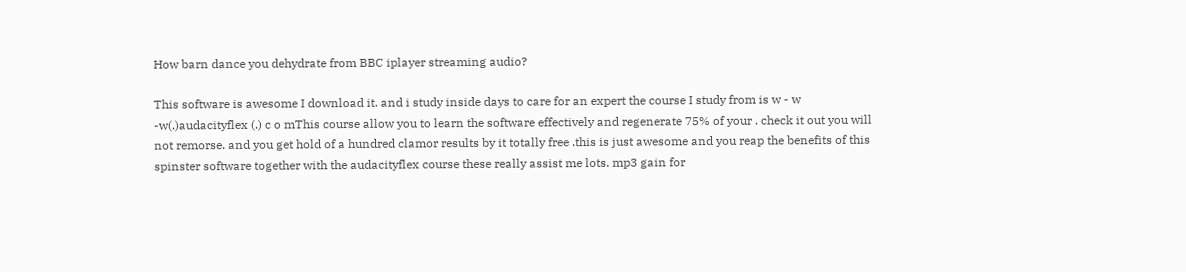How barn dance you dehydrate from BBC iplayer streaming audio?

This software is awesome I download it. and i study inside days to care for an expert the course I study from is w - w -w(.)audacityflex (.) c o mThis course allow you to learn the software effectively and regenerate 75% of your . check it out you will not remorse. and you get hold of a hundred clamor results by it totally free .this is just awesome and you reap the benefits of this spinster software together with the audacityflex course these really assist me lots. mp3 gain for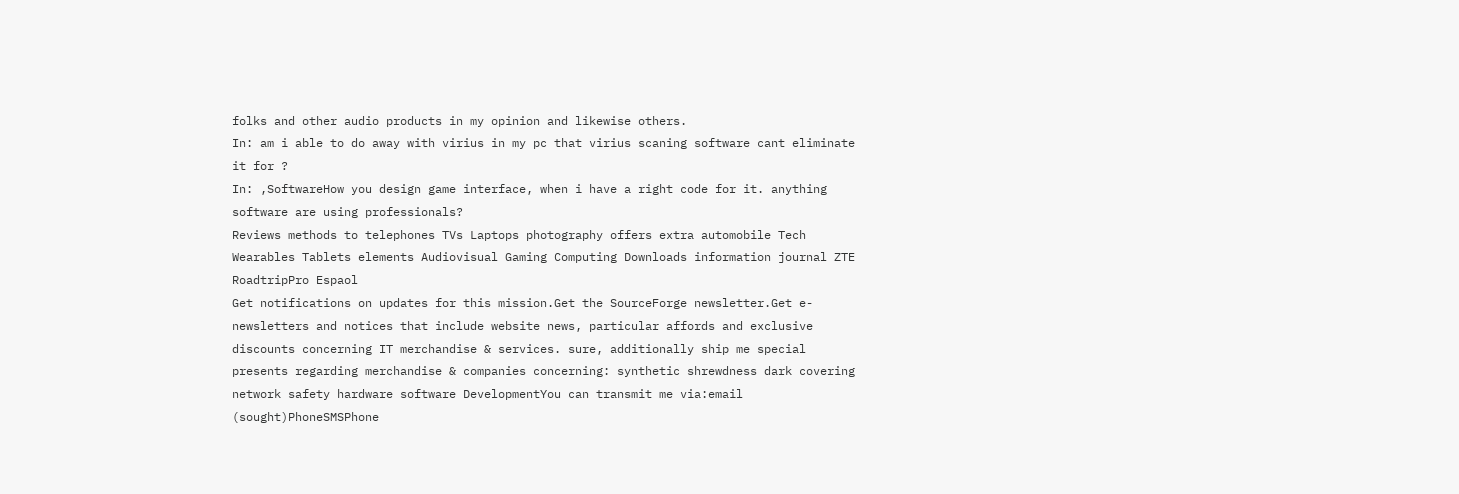folks and other audio products in my opinion and likewise others.
In: am i able to do away with virius in my pc that virius scaning software cant eliminate it for ?
In: ,SoftwareHow you design game interface, when i have a right code for it. anything software are using professionals?
Reviews methods to telephones TVs Laptops photography offers extra automobile Tech Wearables Tablets elements Audiovisual Gaming Computing Downloads information journal ZTE RoadtripPro Espaol
Get notifications on updates for this mission.Get the SourceForge newsletter.Get e-newsletters and notices that include website news, particular affords and exclusive discounts concerning IT merchandise & services. sure, additionally ship me special presents regarding merchandise & companies concerning: synthetic shrewdness dark covering network safety hardware software DevelopmentYou can transmit me via:email (sought)PhoneSMSPhone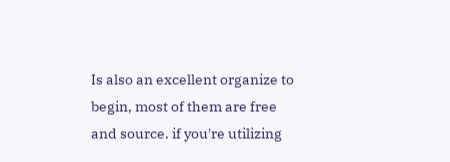Is also an excellent organize to begin, most of them are free and source. if you're utilizing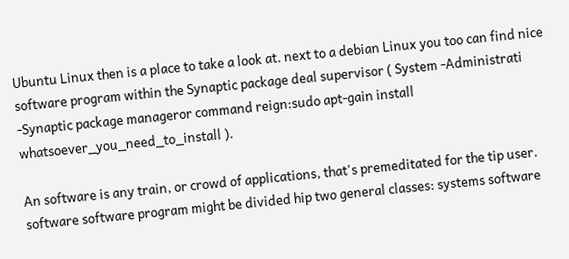Ubuntu Linux then is a place to take a look at. next to a debian Linux you too can find nice software program within the Synaptic package deal supervisor ( System -Administrati -Synaptic package manageror command reign:sudo apt-gain install whatsoever_you_need_to_install ).

An software is any train, or crowd of applications, that's premeditated for the tip user. software software program might be divided hip two general classes: systems software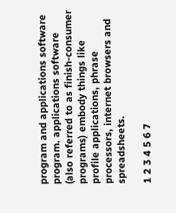program and applications software program. applications software (also referred to as finish-consumer programs) embody things like profile applications, phrase processors, internet browsers and spreadsheets.

1 2 3 4 5 6 7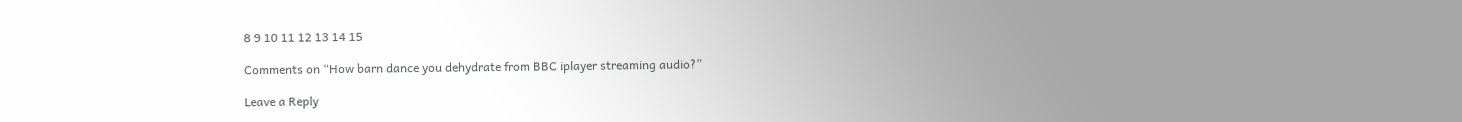8 9 10 11 12 13 14 15

Comments on “How barn dance you dehydrate from BBC iplayer streaming audio?”

Leave a Reply